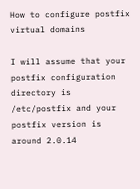How to configure postfix virtual domains

I will assume that your postfix configuration directory is /etc/postfix and your postfix version is around 2.0.14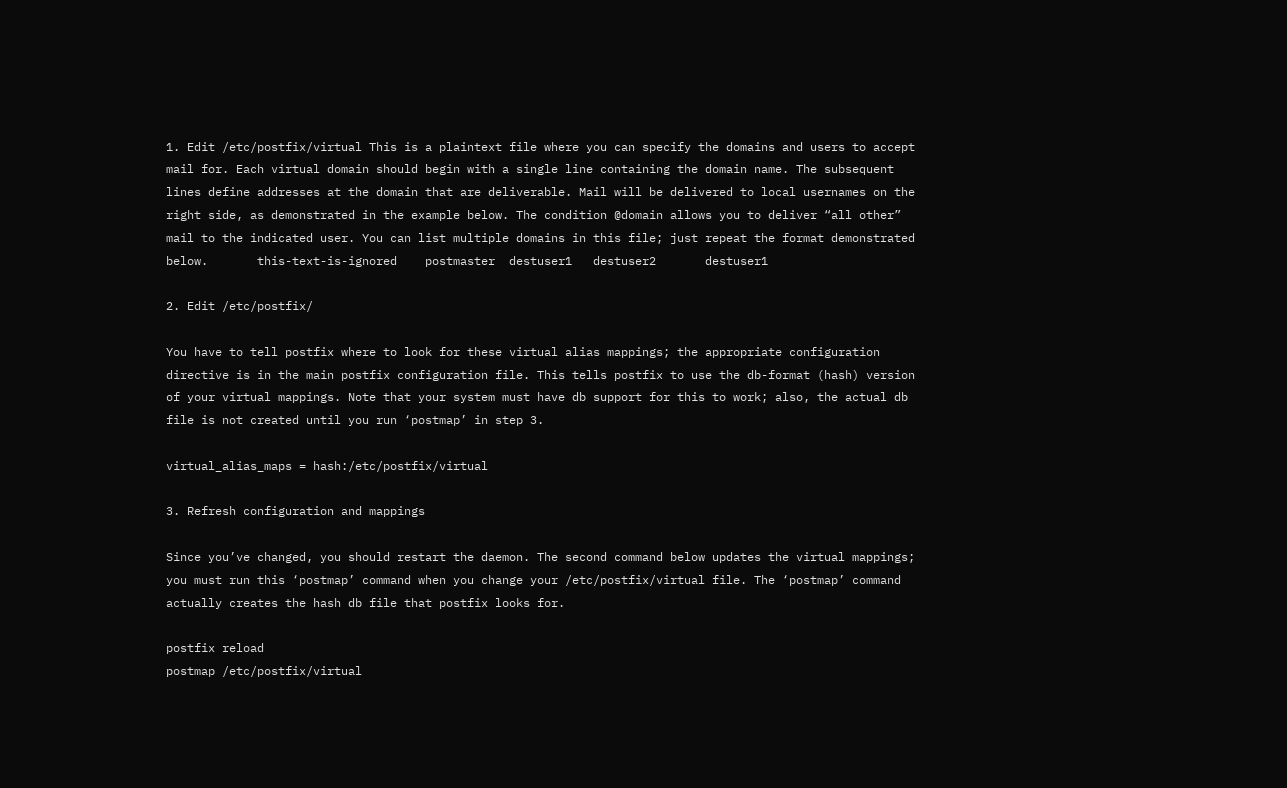1. Edit /etc/postfix/virtual This is a plaintext file where you can specify the domains and users to accept mail for. Each virtual domain should begin with a single line containing the domain name. The subsequent lines define addresses at the domain that are deliverable. Mail will be delivered to local usernames on the right side, as demonstrated in the example below. The condition @domain allows you to deliver “all other” mail to the indicated user. You can list multiple domains in this file; just repeat the format demonstrated below.       this-text-is-ignored    postmaster  destuser1   destuser2       destuser1

2. Edit /etc/postfix/

You have to tell postfix where to look for these virtual alias mappings; the appropriate configuration directive is in the main postfix configuration file. This tells postfix to use the db-format (hash) version of your virtual mappings. Note that your system must have db support for this to work; also, the actual db file is not created until you run ‘postmap’ in step 3.

virtual_alias_maps = hash:/etc/postfix/virtual

3. Refresh configuration and mappings

Since you’ve changed, you should restart the daemon. The second command below updates the virtual mappings; you must run this ‘postmap’ command when you change your /etc/postfix/virtual file. The ‘postmap’ command actually creates the hash db file that postfix looks for.

postfix reload
postmap /etc/postfix/virtual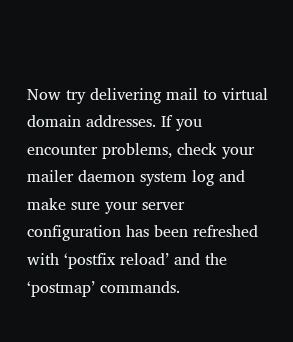Now try delivering mail to virtual domain addresses. If you encounter problems, check your mailer daemon system log and make sure your server configuration has been refreshed with ‘postfix reload’ and the ‘postmap’ commands.